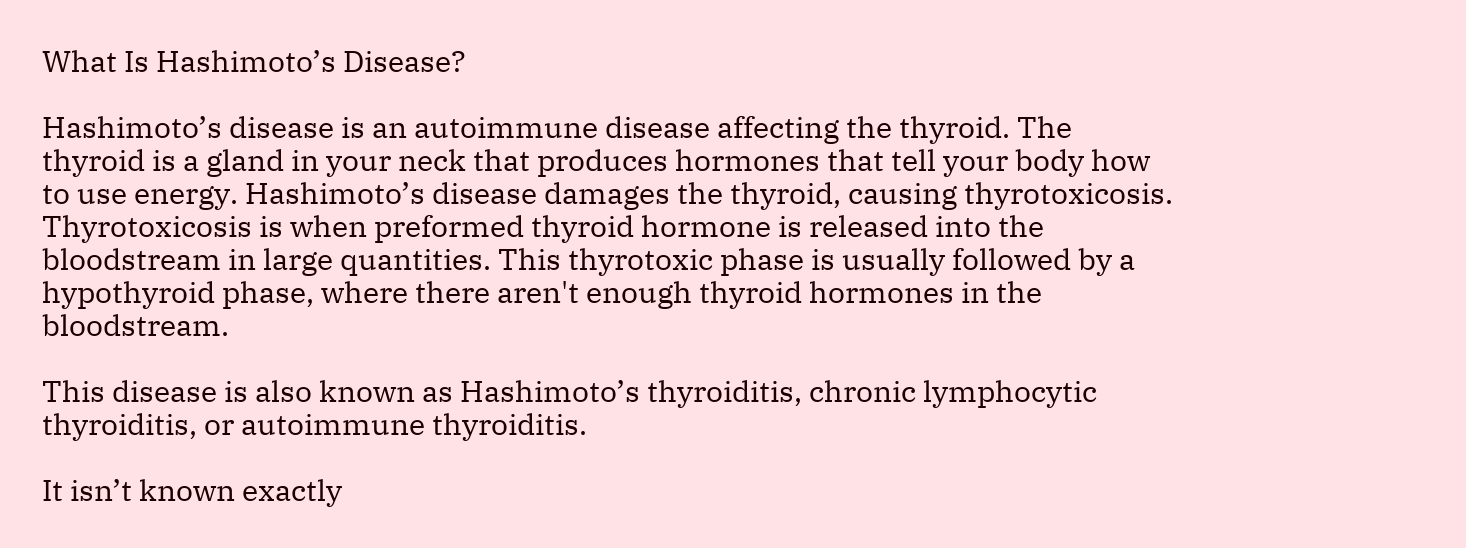What Is Hashimoto’s Disease?

Hashimoto’s disease is an autoimmune disease affecting the thyroid. The thyroid is a gland in your neck that produces hormones that tell your body how to use energy. Hashimoto’s disease damages the thyroid, causing thyrotoxicosis. Thyrotoxicosis is when preformed thyroid hormone is released into the bloodstream in large quantities. This thyrotoxic phase is usually followed by a hypothyroid phase, where there aren't enough thyroid hormones in the bloodstream.

This disease is also known as Hashimoto’s thyroiditis, chronic lymphocytic thyroiditis, or autoimmune thyroiditis.

It isn’t known exactly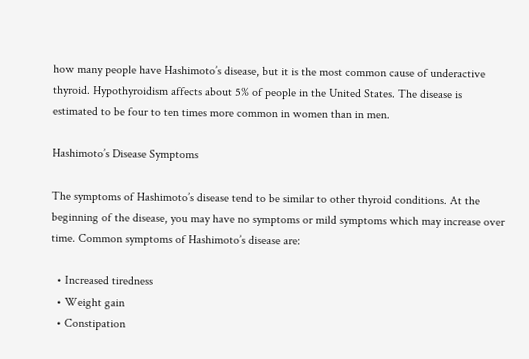how many people have Hashimoto’s disease, but it is the most common cause of underactive thyroid. Hypothyroidism affects about 5% of people in the United States. The disease is estimated to be four to ten times more common in women than in men.

Hashimoto’s Disease Symptoms

The symptoms of Hashimoto’s disease tend to be similar to other thyroid conditions. At the beginning of the disease, you may have no symptoms or mild symptoms which may increase over time. Common symptoms of Hashimoto’s disease are:

  • Increased tiredness
  • Weight gain
  • Constipation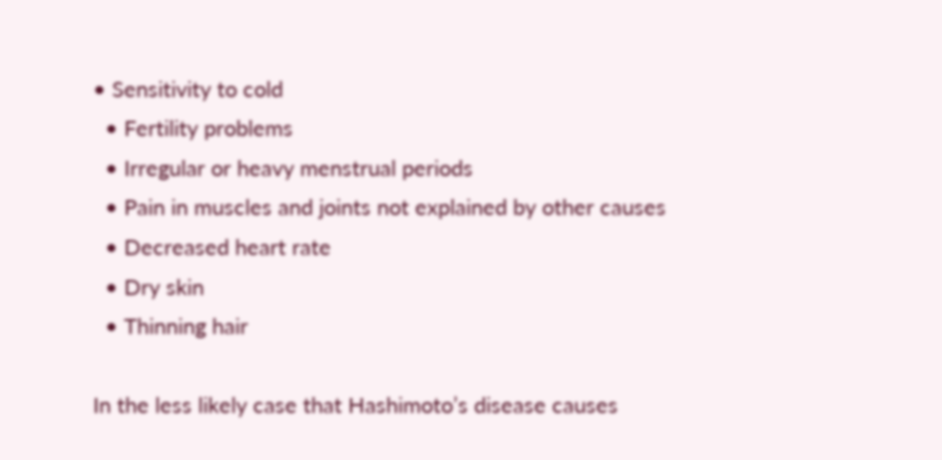• Sensitivity to cold
  • Fertility problems
  • Irregular or heavy menstrual periods
  • Pain in muscles and joints not explained by other causes
  • Decreased heart rate
  • Dry skin
  • Thinning hair

In the less likely case that Hashimoto’s disease causes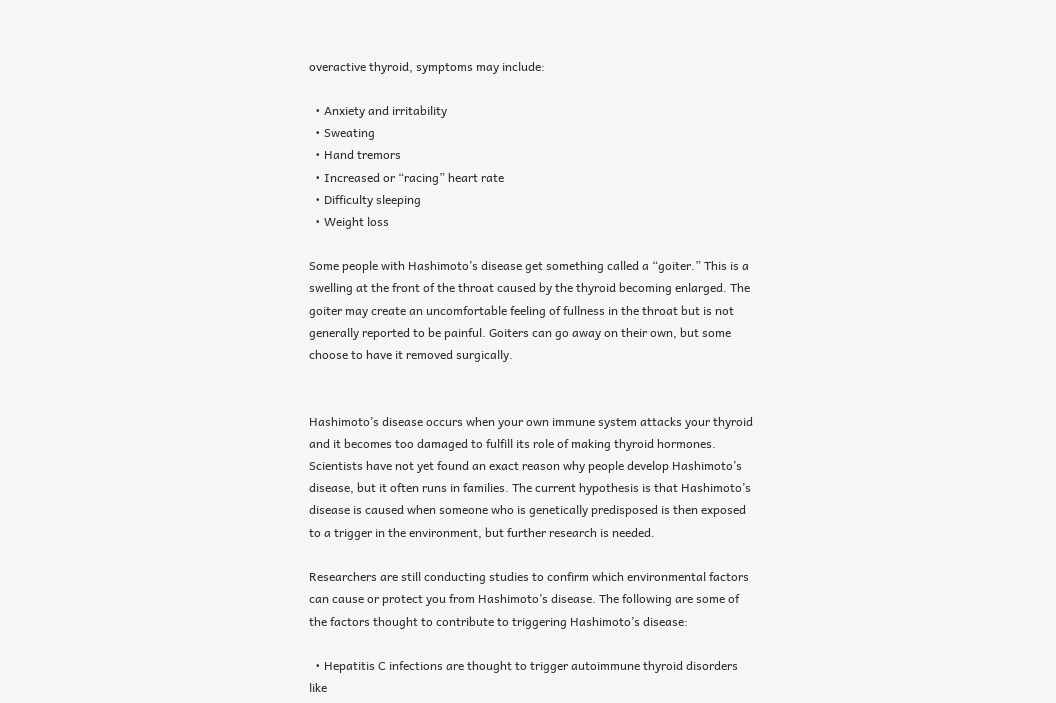overactive thyroid, symptoms may include:

  • Anxiety and irritability
  • Sweating
  • Hand tremors
  • Increased or “racing” heart rate
  • Difficulty sleeping
  • Weight loss

Some people with Hashimoto’s disease get something called a “goiter.” This is a swelling at the front of the throat caused by the thyroid becoming enlarged. The goiter may create an uncomfortable feeling of fullness in the throat but is not generally reported to be painful. Goiters can go away on their own, but some choose to have it removed surgically.


Hashimoto’s disease occurs when your own immune system attacks your thyroid and it becomes too damaged to fulfill its role of making thyroid hormones. Scientists have not yet found an exact reason why people develop Hashimoto’s disease, but it often runs in families. The current hypothesis is that Hashimoto’s disease is caused when someone who is genetically predisposed is then exposed to a trigger in the environment, but further research is needed.

Researchers are still conducting studies to confirm which environmental factors can cause or protect you from Hashimoto’s disease. The following are some of the factors thought to contribute to triggering Hashimoto’s disease:

  • Hepatitis C infections are thought to trigger autoimmune thyroid disorders like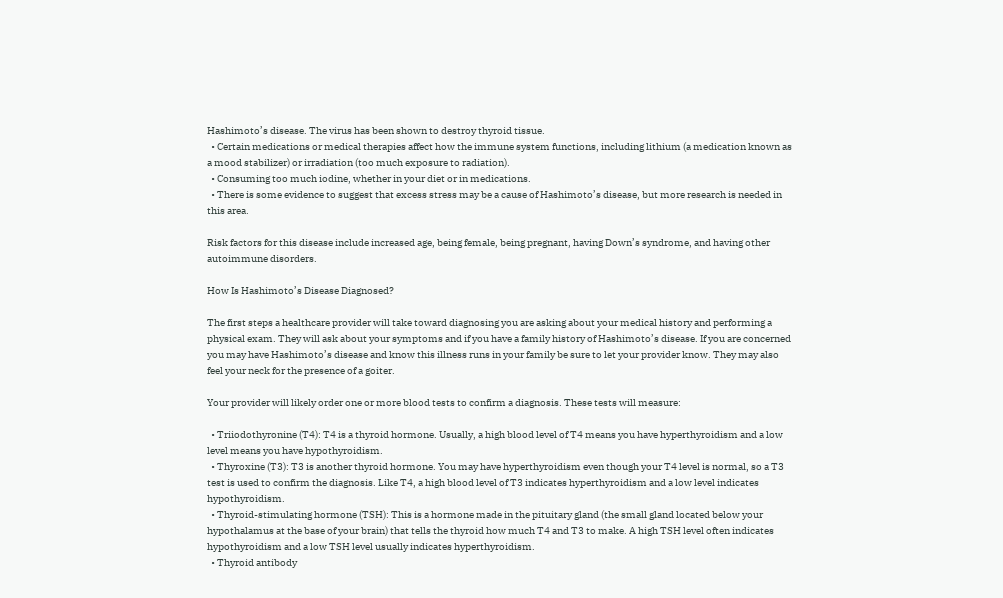Hashimoto’s disease. The virus has been shown to destroy thyroid tissue.
  • Certain medications or medical therapies affect how the immune system functions, including lithium (a medication known as a mood stabilizer) or irradiation (too much exposure to radiation).
  • Consuming too much iodine, whether in your diet or in medications.
  • There is some evidence to suggest that excess stress may be a cause of Hashimoto’s disease, but more research is needed in this area.

Risk factors for this disease include increased age, being female, being pregnant, having Down’s syndrome, and having other autoimmune disorders.

How Is Hashimoto’s Disease Diagnosed?

The first steps a healthcare provider will take toward diagnosing you are asking about your medical history and performing a physical exam. They will ask about your symptoms and if you have a family history of Hashimoto’s disease. If you are concerned you may have Hashimoto’s disease and know this illness runs in your family be sure to let your provider know. They may also feel your neck for the presence of a goiter.

Your provider will likely order one or more blood tests to confirm a diagnosis. These tests will measure:

  • Triiodothyronine (T4): T4 is a thyroid hormone. Usually, a high blood level of T4 means you have hyperthyroidism and a low level means you have hypothyroidism.
  • Thyroxine (T3): T3 is another thyroid hormone. You may have hyperthyroidism even though your T4 level is normal, so a T3 test is used to confirm the diagnosis. Like T4, a high blood level of T3 indicates hyperthyroidism and a low level indicates hypothyroidism.
  • Thyroid-stimulating hormone (TSH): This is a hormone made in the pituitary gland (the small gland located below your hypothalamus at the base of your brain) that tells the thyroid how much T4 and T3 to make. A high TSH level often indicates hypothyroidism and a low TSH level usually indicates hyperthyroidism.
  • Thyroid antibody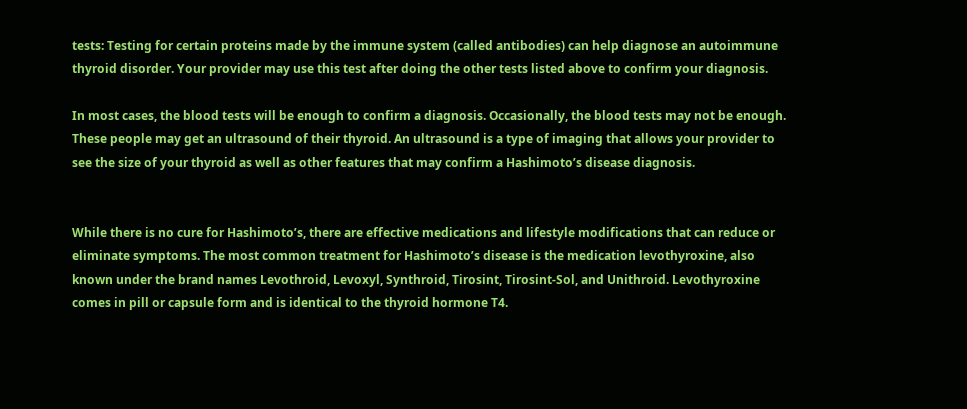tests: Testing for certain proteins made by the immune system (called antibodies) can help diagnose an autoimmune thyroid disorder. Your provider may use this test after doing the other tests listed above to confirm your diagnosis.

In most cases, the blood tests will be enough to confirm a diagnosis. Occasionally, the blood tests may not be enough. These people may get an ultrasound of their thyroid. An ultrasound is a type of imaging that allows your provider to see the size of your thyroid as well as other features that may confirm a Hashimoto’s disease diagnosis.


While there is no cure for Hashimoto’s, there are effective medications and lifestyle modifications that can reduce or eliminate symptoms. The most common treatment for Hashimoto’s disease is the medication levothyroxine, also known under the brand names Levothroid, Levoxyl, Synthroid, Tirosint, Tirosint-Sol, and Unithroid. Levothyroxine comes in pill or capsule form and is identical to the thyroid hormone T4.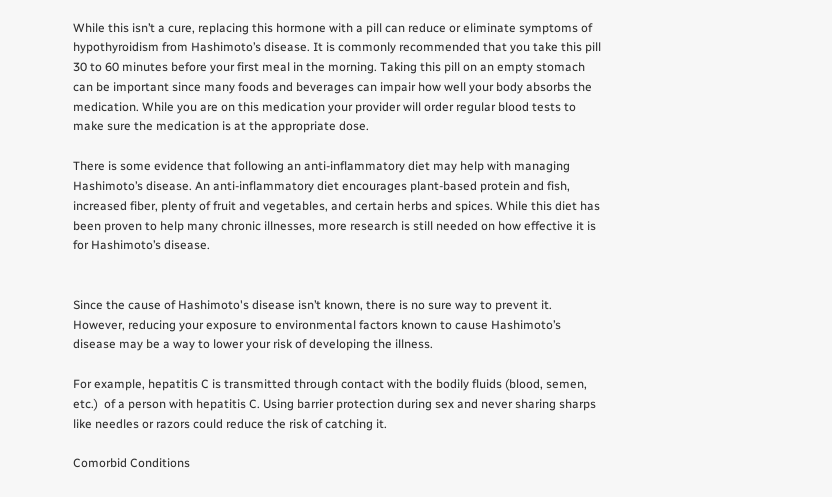While this isn’t a cure, replacing this hormone with a pill can reduce or eliminate symptoms of hypothyroidism from Hashimoto’s disease. It is commonly recommended that you take this pill 30 to 60 minutes before your first meal in the morning. Taking this pill on an empty stomach can be important since many foods and beverages can impair how well your body absorbs the medication. While you are on this medication your provider will order regular blood tests to make sure the medication is at the appropriate dose.

There is some evidence that following an anti-inflammatory diet may help with managing Hashimoto’s disease. An anti-inflammatory diet encourages plant-based protein and fish, increased fiber, plenty of fruit and vegetables, and certain herbs and spices. While this diet has been proven to help many chronic illnesses, more research is still needed on how effective it is for Hashimoto’s disease.


Since the cause of Hashimoto's disease isn’t known, there is no sure way to prevent it. However, reducing your exposure to environmental factors known to cause Hashimoto’s disease may be a way to lower your risk of developing the illness.

For example, hepatitis C is transmitted through contact with the bodily fluids (blood, semen, etc.)  of a person with hepatitis C. Using barrier protection during sex and never sharing sharps like needles or razors could reduce the risk of catching it.

Comorbid Conditions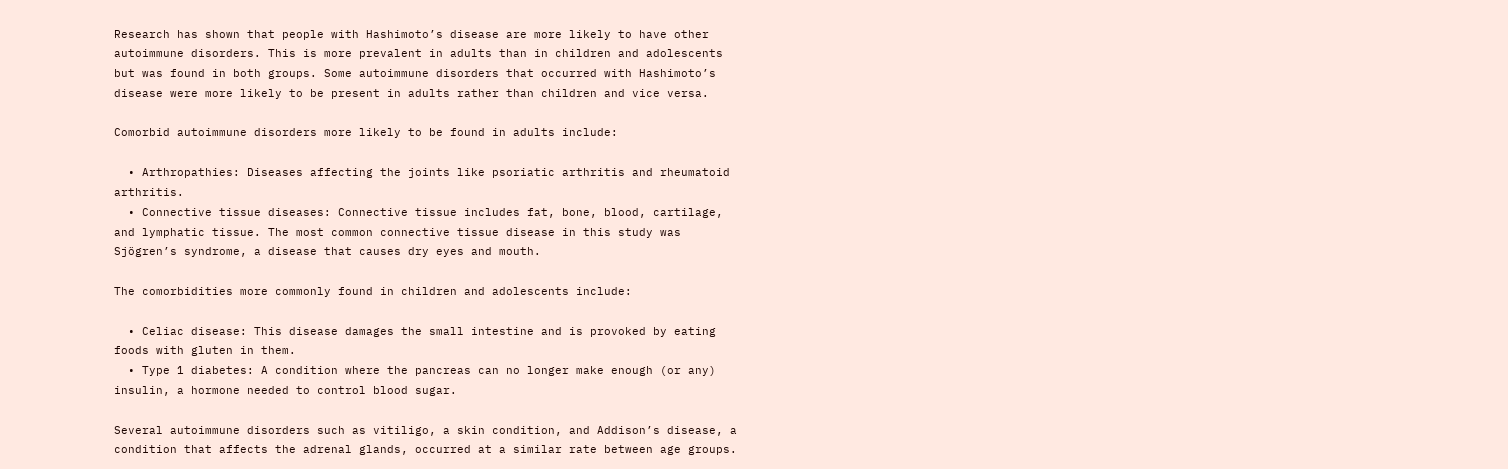Research has shown that people with Hashimoto’s disease are more likely to have other autoimmune disorders. This is more prevalent in adults than in children and adolescents but was found in both groups. Some autoimmune disorders that occurred with Hashimoto’s disease were more likely to be present in adults rather than children and vice versa.

Comorbid autoimmune disorders more likely to be found in adults include:

  • Arthropathies: Diseases affecting the joints like psoriatic arthritis and rheumatoid arthritis.
  • Connective tissue diseases: Connective tissue includes fat, bone, blood, cartilage, and lymphatic tissue. The most common connective tissue disease in this study was Sjögren’s syndrome, a disease that causes dry eyes and mouth.

The comorbidities more commonly found in children and adolescents include:

  • Celiac disease: This disease damages the small intestine and is provoked by eating foods with gluten in them.
  • Type 1 diabetes: A condition where the pancreas can no longer make enough (or any) insulin, a hormone needed to control blood sugar.

Several autoimmune disorders such as vitiligo, a skin condition, and Addison’s disease, a condition that affects the adrenal glands, occurred at a similar rate between age groups.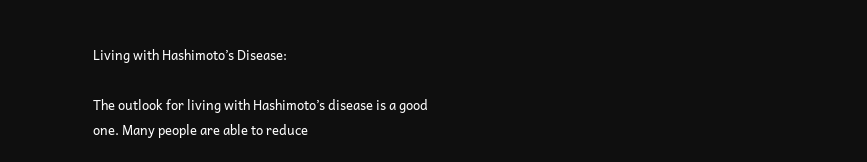Living with Hashimoto’s Disease:

The outlook for living with Hashimoto’s disease is a good one. Many people are able to reduce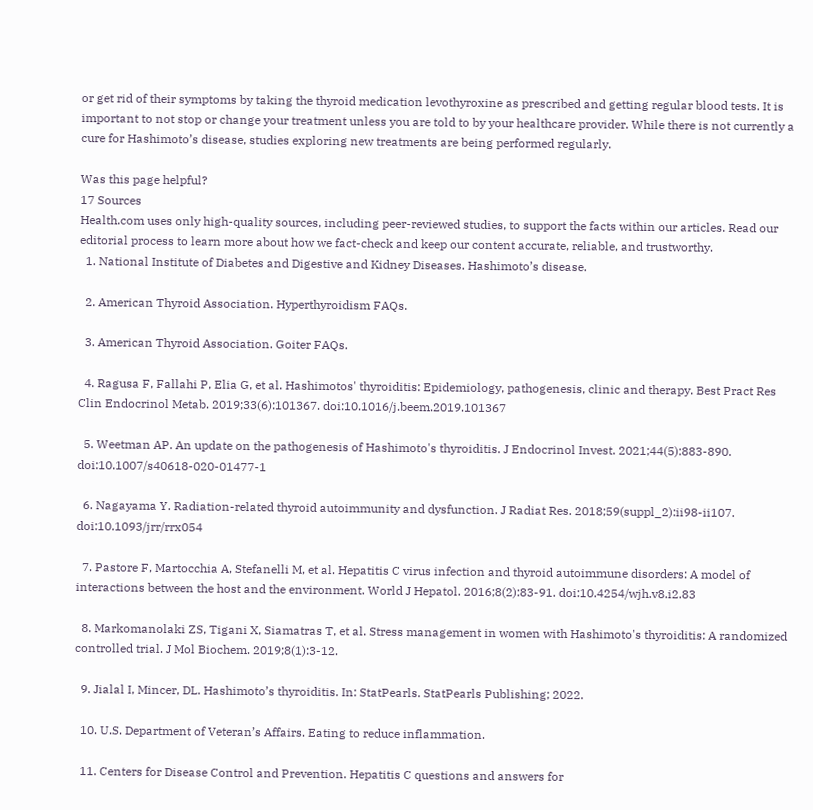or get rid of their symptoms by taking the thyroid medication levothyroxine as prescribed and getting regular blood tests. It is important to not stop or change your treatment unless you are told to by your healthcare provider. While there is not currently a cure for Hashimoto’s disease, studies exploring new treatments are being performed regularly.

Was this page helpful?
17 Sources
Health.com uses only high-quality sources, including peer-reviewed studies, to support the facts within our articles. Read our editorial process to learn more about how we fact-check and keep our content accurate, reliable, and trustworthy.
  1. National Institute of Diabetes and Digestive and Kidney Diseases. Hashimoto’s disease.

  2. American Thyroid Association. Hyperthyroidism FAQs.

  3. American Thyroid Association. Goiter FAQs.

  4. Ragusa F, Fallahi P, Elia G, et al. Hashimotos' thyroiditis: Epidemiology, pathogenesis, clinic and therapy. Best Pract Res Clin Endocrinol Metab. 2019;33(6):101367. doi:10.1016/j.beem.2019.101367

  5. Weetman AP. An update on the pathogenesis of Hashimoto's thyroiditis. J Endocrinol Invest. 2021;44(5):883-890. doi:10.1007/s40618-020-01477-1

  6. Nagayama Y. Radiation-related thyroid autoimmunity and dysfunction. J Radiat Res. 2018;59(suppl_2):ii98-ii107. doi:10.1093/jrr/rrx054

  7. Pastore F, Martocchia A, Stefanelli M, et al. Hepatitis C virus infection and thyroid autoimmune disorders: A model of interactions between the host and the environment. World J Hepatol. 2016;8(2):83-91. doi:10.4254/wjh.v8.i2.83

  8. Markomanolaki ZS, Tigani X, Siamatras T, et al. Stress management in women with Hashimoto's thyroiditis: A randomized controlled trial. J Mol Biochem. 2019;8(1):3-12.

  9. Jialal I, Mincer, DL. Hashimoto’s thyroiditis. In: StatPearls. StatPearls Publishing; 2022.

  10. U.S. Department of Veteran’s Affairs. Eating to reduce inflammation.

  11. Centers for Disease Control and Prevention. Hepatitis C questions and answers for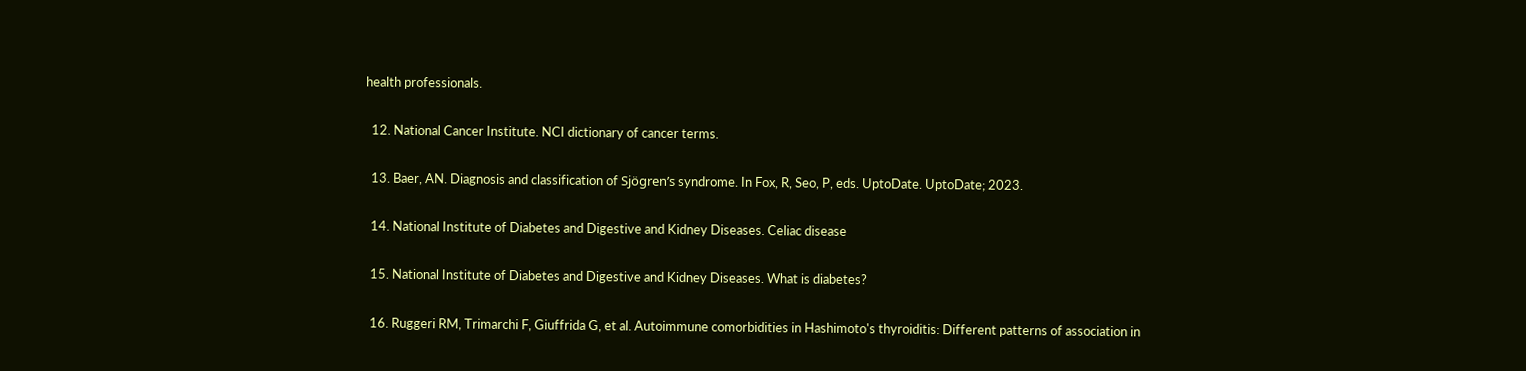health professionals.

  12. National Cancer Institute. NCI dictionary of cancer terms.

  13. Baer, AN. Diagnosis and classification of Sjögren’s syndrome. In Fox, R, Seo, P, eds. UptoDate. UptoDate; 2023.

  14. National Institute of Diabetes and Digestive and Kidney Diseases. Celiac disease

  15. National Institute of Diabetes and Digestive and Kidney Diseases. What is diabetes?

  16. Ruggeri RM, Trimarchi F, Giuffrida G, et al. Autoimmune comorbidities in Hashimoto's thyroiditis: Different patterns of association in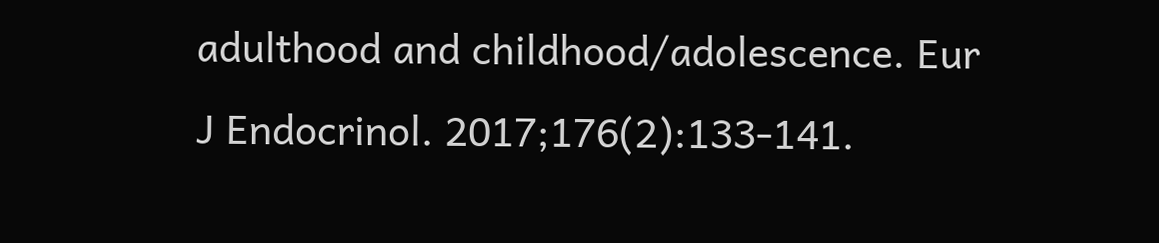adulthood and childhood/adolescence. Eur J Endocrinol. 2017;176(2):133-141.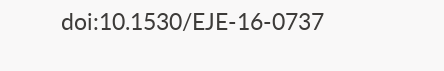doi:10.1530/EJE-16-0737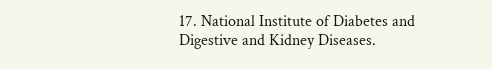17. National Institute of Diabetes and Digestive and Kidney Diseases.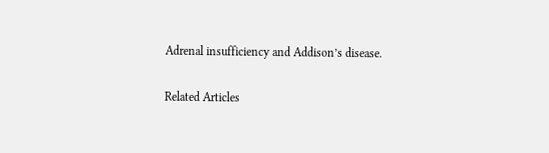Adrenal insufficiency and Addison’s disease.

Related Articles